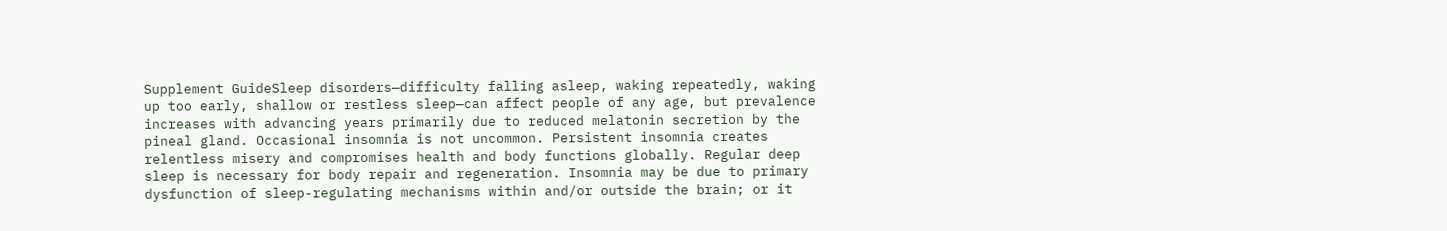Supplement GuideSleep disorders—difficulty falling asleep, waking repeatedly, waking up too early, shallow or restless sleep—can affect people of any age, but prevalence increases with advancing years primarily due to reduced melatonin secretion by the pineal gland. Occasional insomnia is not uncommon. Persistent insomnia creates relentless misery and compromises health and body functions globally. Regular deep sleep is necessary for body repair and regeneration. Insomnia may be due to primary dysfunction of sleep-regulating mechanisms within and/or outside the brain; or it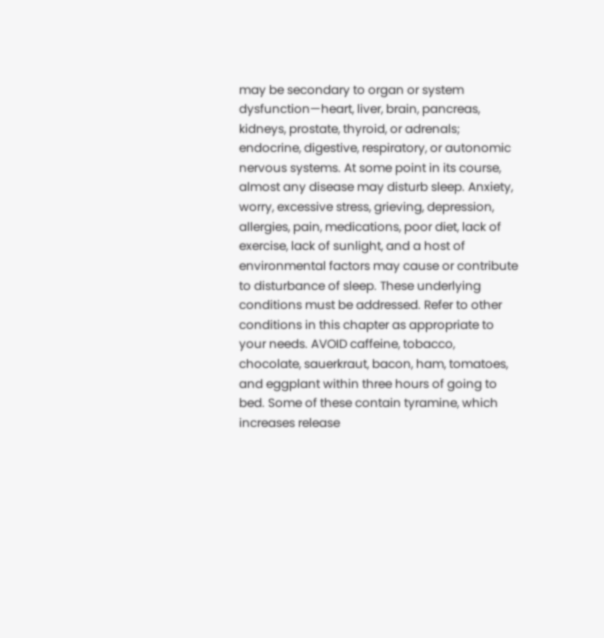may be secondary to organ or system dysfunction—heart, liver, brain, pancreas, kidneys, prostate, thyroid, or adrenals; endocrine, digestive, respiratory, or autonomic nervous systems. At some point in its course, almost any disease may disturb sleep. Anxiety, worry, excessive stress, grieving, depression, allergies, pain, medications, poor diet, lack of exercise, lack of sunlight, and a host of environmental factors may cause or contribute to disturbance of sleep. These underlying conditions must be addressed. Refer to other conditions in this chapter as appropriate to your needs. AVOID caffeine, tobacco, chocolate, sauerkraut, bacon, ham, tomatoes, and eggplant within three hours of going to bed. Some of these contain tyramine, which increases release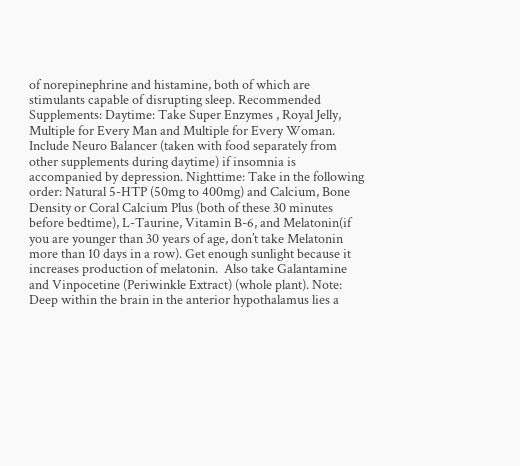of norepinephrine and histamine, both of which are stimulants capable of disrupting sleep. Recommended Supplements: Daytime: Take Super Enzymes , Royal Jelly, Multiple for Every Man and Multiple for Every Woman. Include Neuro Balancer (taken with food separately from other supplements during daytime) if insomnia is accompanied by depression. Nighttime: Take in the following order: Natural 5-HTP (50mg to 400mg) and Calcium, Bone Density or Coral Calcium Plus (both of these 30 minutes before bedtime), L-Taurine, Vitamin B-6, and Melatonin(if you are younger than 30 years of age, don’t take Melatonin more than 10 days in a row). Get enough sunlight because it increases production of melatonin.  Also take Galantamine and Vinpocetine (Periwinkle Extract) (whole plant). Note: Deep within the brain in the anterior hypothalamus lies a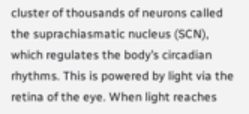cluster of thousands of neurons called the suprachiasmatic nucleus (SCN), which regulates the body’s circadian rhythms. This is powered by light via the retina of the eye. When light reaches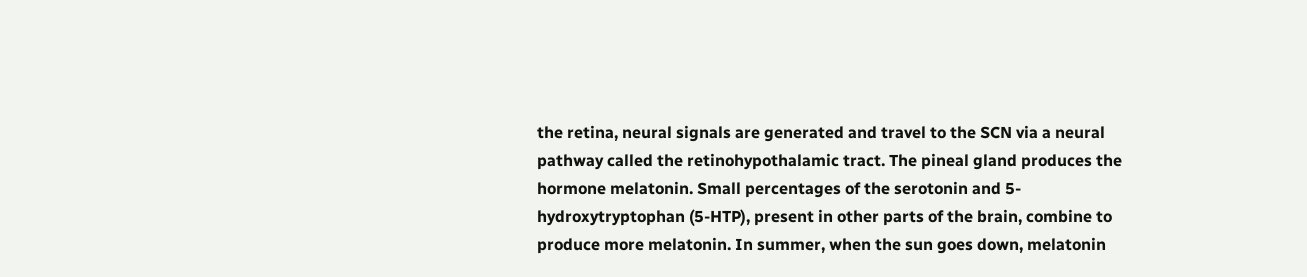the retina, neural signals are generated and travel to the SCN via a neural pathway called the retinohypothalamic tract. The pineal gland produces the hormone melatonin. Small percentages of the serotonin and 5-hydroxytryptophan (5-HTP), present in other parts of the brain, combine to produce more melatonin. In summer, when the sun goes down, melatonin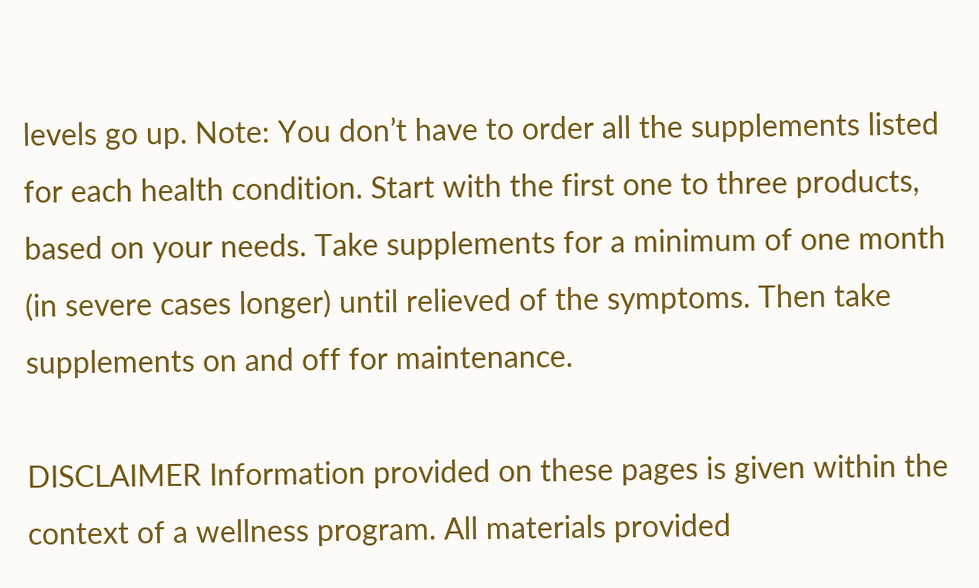levels go up. Note: You don’t have to order all the supplements listed for each health condition. Start with the first one to three products, based on your needs. Take supplements for a minimum of one month (in severe cases longer) until relieved of the symptoms. Then take supplements on and off for maintenance.

DISCLAIMER Information provided on these pages is given within the context of a wellness program. All materials provided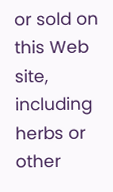or sold on this Web site, including herbs or other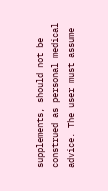supplements, should not be construed as personal medical advice. The user must assume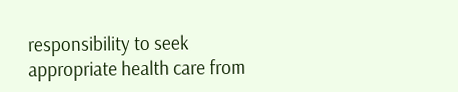responsibility to seek appropriate health care from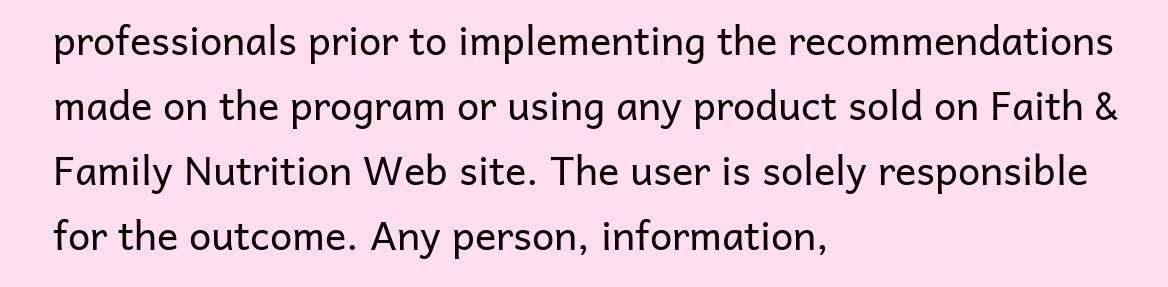professionals prior to implementing the recommendations made on the program or using any product sold on Faith & Family Nutrition Web site. The user is solely responsible for the outcome. Any person, information,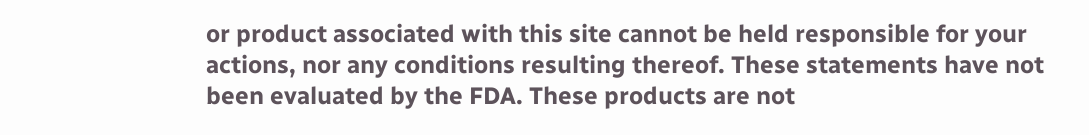or product associated with this site cannot be held responsible for your actions, nor any conditions resulting thereof. These statements have not been evaluated by the FDA. These products are not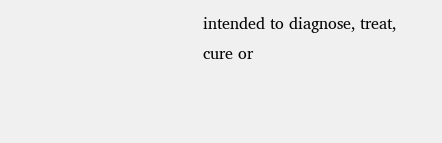intended to diagnose, treat, cure or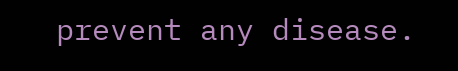prevent any disease.